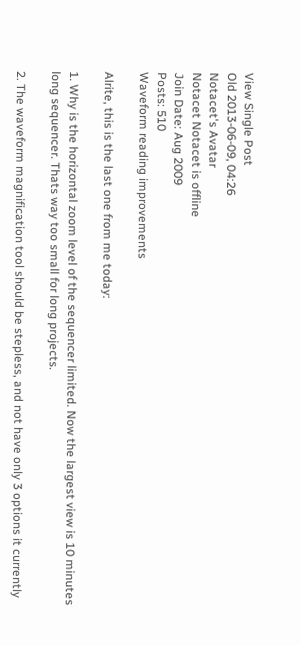View Single Post
Old 2013-06-09, 04:26
Notacet's Avatar
Notacet Notacet is offline
Join Date: Aug 2009
Posts: 510
Waveform reading improvements

Alrite, this is the last one from me today:

1. Why is the horizontal zoom level of the sequencer limited. Now the largest view is 10 minutes long sequencer. Thats way too small for long projects.

2. The waveform magnification tool should be stepless, and not have only 3 options it currently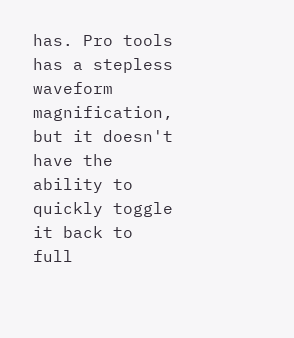has. Pro tools has a stepless waveform magnification, but it doesn't have the ability to quickly toggle it back to full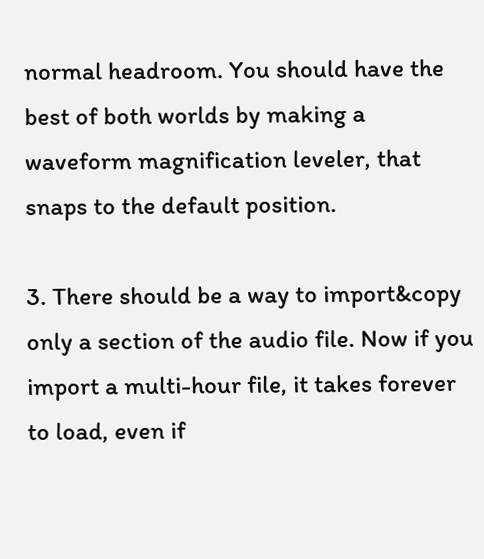normal headroom. You should have the best of both worlds by making a waveform magnification leveler, that snaps to the default position.

3. There should be a way to import&copy only a section of the audio file. Now if you import a multi-hour file, it takes forever to load, even if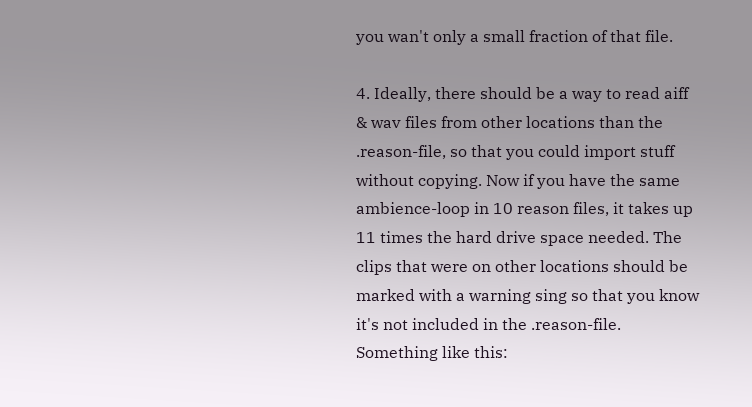you wan't only a small fraction of that file.

4. Ideally, there should be a way to read aiff & wav files from other locations than the .reason-file, so that you could import stuff without copying. Now if you have the same ambience-loop in 10 reason files, it takes up 11 times the hard drive space needed. The clips that were on other locations should be marked with a warning sing so that you know it's not included in the .reason-file. Something like this: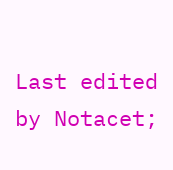Last edited by Notacet;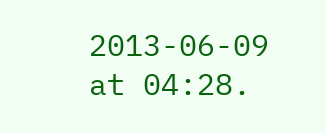2013-06-09 at 04:28.